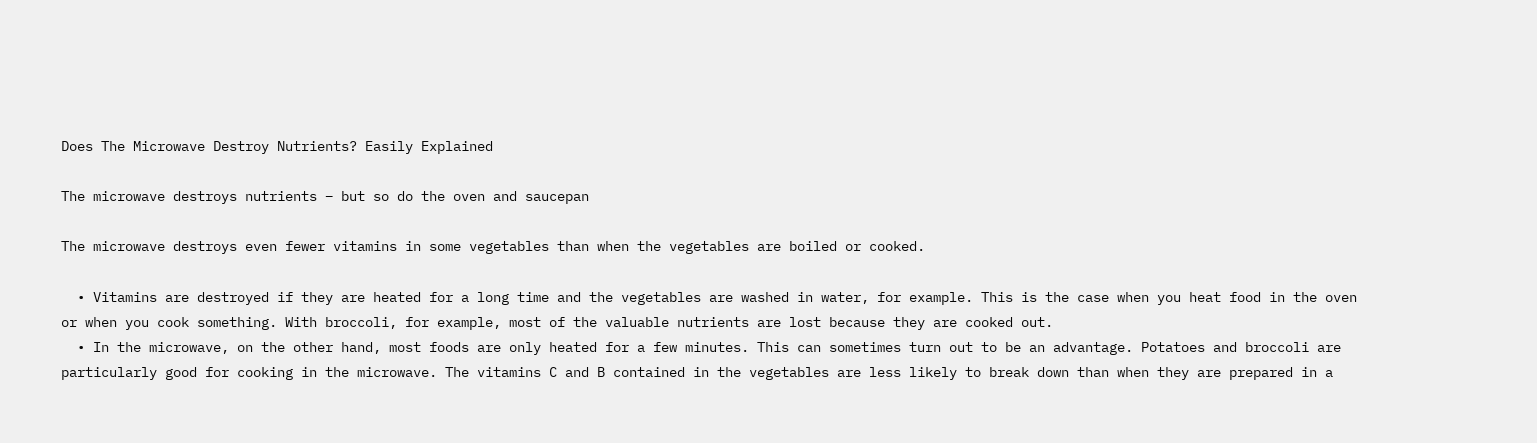Does The Microwave Destroy Nutrients? Easily Explained

The microwave destroys nutrients – but so do the oven and saucepan

The microwave destroys even fewer vitamins in some vegetables than when the vegetables are boiled or cooked.

  • Vitamins are destroyed if they are heated for a long time and the vegetables are washed in water, for example. This is the case when you heat food in the oven or when you cook something. With broccoli, for example, most of the valuable nutrients are lost because they are cooked out.
  • In the microwave, on the other hand, most foods are only heated for a few minutes. This can sometimes turn out to be an advantage. Potatoes and broccoli are particularly good for cooking in the microwave. The vitamins C and B contained in the vegetables are less likely to break down than when they are prepared in a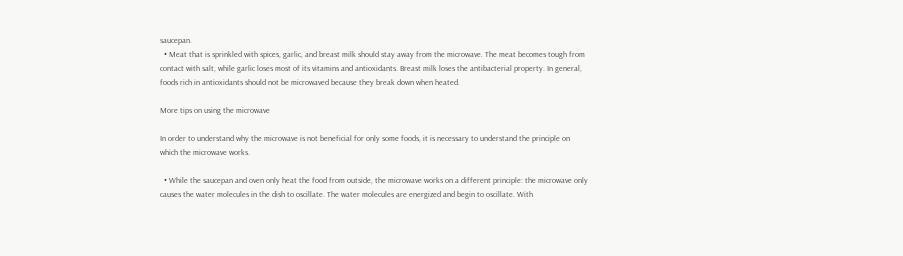saucepan.
  • Meat that is sprinkled with spices, garlic, and breast milk should stay away from the microwave. The meat becomes tough from contact with salt, while garlic loses most of its vitamins and antioxidants. Breast milk loses the antibacterial property. In general, foods rich in antioxidants should not be microwaved because they break down when heated.

More tips on using the microwave

In order to understand why the microwave is not beneficial for only some foods, it is necessary to understand the principle on which the microwave works.

  • While the saucepan and oven only heat the food from outside, the microwave works on a different principle: the microwave only causes the water molecules in the dish to oscillate. The water molecules are energized and begin to oscillate. With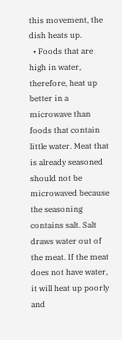this movement, the dish heats up.
  • Foods that are high in water, therefore, heat up better in a microwave than foods that contain little water. Meat that is already seasoned should not be microwaved because the seasoning contains salt. Salt draws water out of the meat. If the meat does not have water, it will heat up poorly and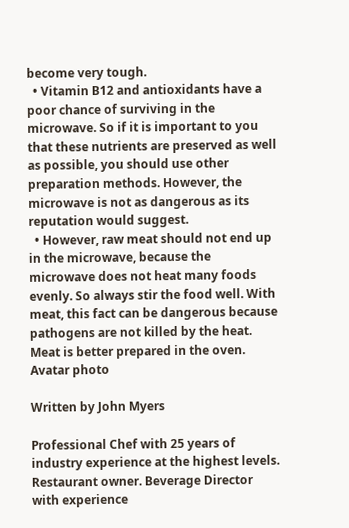become very tough.
  • Vitamin B12 and antioxidants have a poor chance of surviving in the microwave. So if it is important to you that these nutrients are preserved as well as possible, you should use other preparation methods. However, the microwave is not as dangerous as its reputation would suggest.
  • However, raw meat should not end up in the microwave, because the microwave does not heat many foods evenly. So always stir the food well. With meat, this fact can be dangerous because pathogens are not killed by the heat. Meat is better prepared in the oven.
Avatar photo

Written by John Myers

Professional Chef with 25 years of industry experience at the highest levels. Restaurant owner. Beverage Director with experience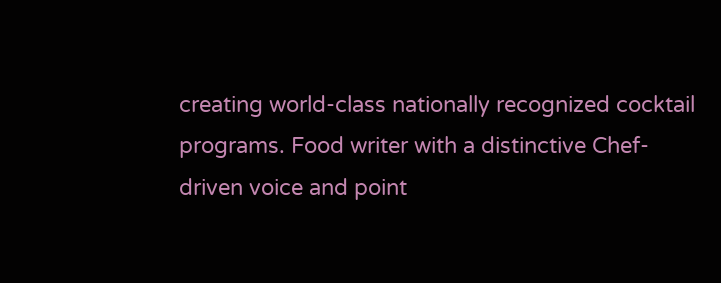creating world-class nationally recognized cocktail programs. Food writer with a distinctive Chef-driven voice and point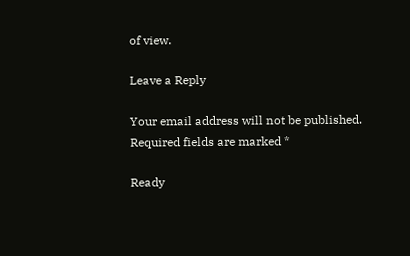of view.

Leave a Reply

Your email address will not be published. Required fields are marked *

Ready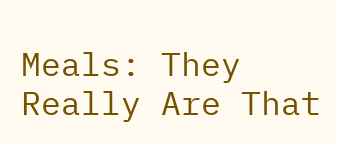Meals: They Really Are That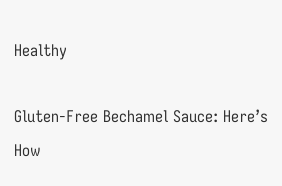Healthy

Gluten-Free Bechamel Sauce: Here’s How